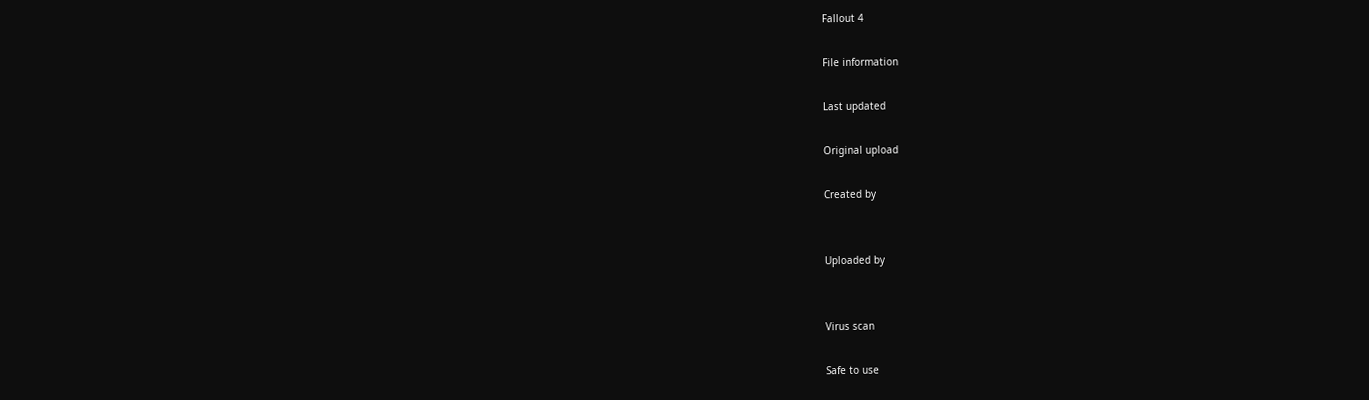Fallout 4

File information

Last updated

Original upload

Created by


Uploaded by


Virus scan

Safe to use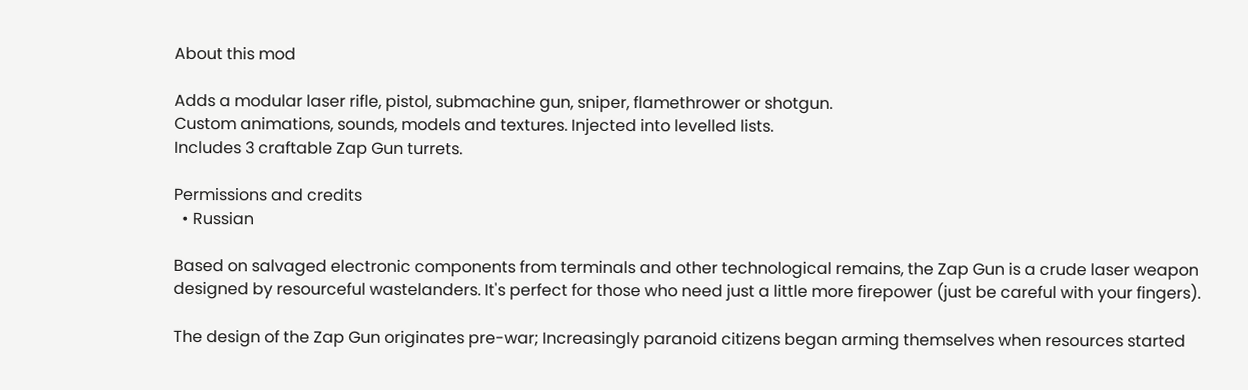About this mod

Adds a modular laser rifle, pistol, submachine gun, sniper, flamethrower or shotgun.
Custom animations, sounds, models and textures. Injected into levelled lists.
Includes 3 craftable Zap Gun turrets.

Permissions and credits
  • Russian

Based on salvaged electronic components from terminals and other technological remains, the Zap Gun is a crude laser weapon designed by resourceful wastelanders. It's perfect for those who need just a little more firepower (just be careful with your fingers).

The design of the Zap Gun originates pre-war; Increasingly paranoid citizens began arming themselves when resources started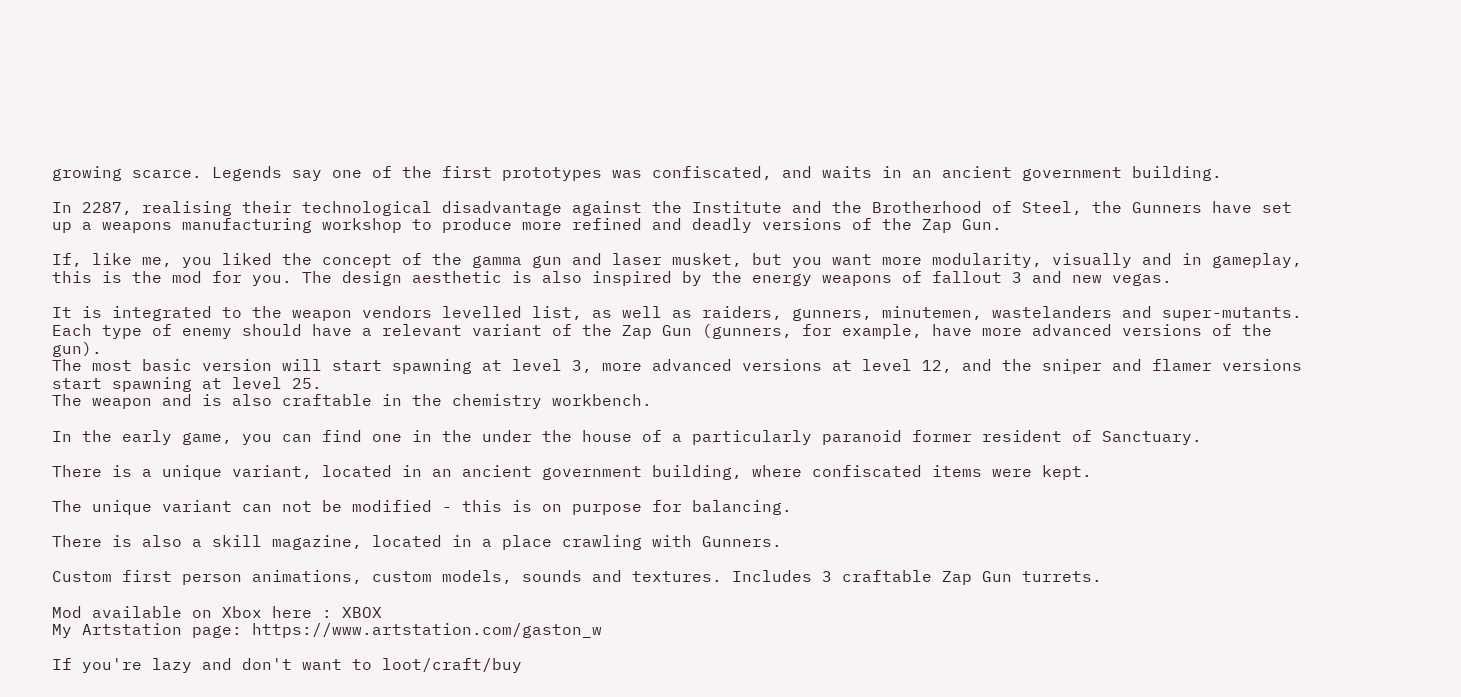growing scarce. Legends say one of the first prototypes was confiscated, and waits in an ancient government building.

In 2287, realising their technological disadvantage against the Institute and the Brotherhood of Steel, the Gunners have set up a weapons manufacturing workshop to produce more refined and deadly versions of the Zap Gun.

If, like me, you liked the concept of the gamma gun and laser musket, but you want more modularity, visually and in gameplay, this is the mod for you. The design aesthetic is also inspired by the energy weapons of fallout 3 and new vegas.

It is integrated to the weapon vendors levelled list, as well as raiders, gunners, minutemen, wastelanders and super-mutants. Each type of enemy should have a relevant variant of the Zap Gun (gunners, for example, have more advanced versions of the gun).
The most basic version will start spawning at level 3, more advanced versions at level 12, and the sniper and flamer versions start spawning at level 25.
The weapon and is also craftable in the chemistry workbench.

In the early game, you can find one in the under the house of a particularly paranoid former resident of Sanctuary.

There is a unique variant, located in an ancient government building, where confiscated items were kept.

The unique variant can not be modified - this is on purpose for balancing.

There is also a skill magazine, located in a place crawling with Gunners.

Custom first person animations, custom models, sounds and textures. Includes 3 craftable Zap Gun turrets.

Mod available on Xbox here : XBOX
My Artstation page: https://www.artstation.com/gaston_w

If you're lazy and don't want to loot/craft/buy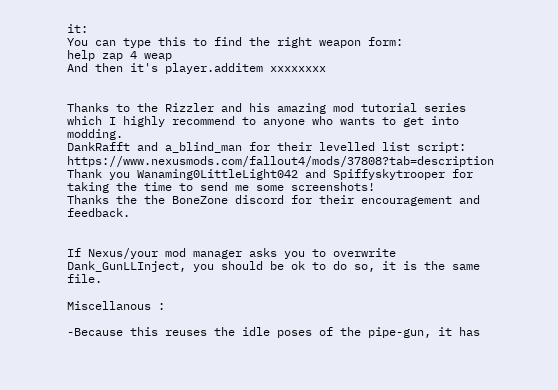it:
You can type this to find the right weapon form:
help zap 4 weap
And then it's player.additem xxxxxxxx


Thanks to the Rizzler and his amazing mod tutorial series which I highly recommend to anyone who wants to get into modding.
DankRafft and a_blind_man for their levelled list script: https://www.nexusmods.com/fallout4/mods/37808?tab=description
Thank you Wanaming0LittleLight042 and Spiffyskytrooper for taking the time to send me some screenshots!
Thanks the the BoneZone discord for their encouragement and feedback.


If Nexus/your mod manager asks you to overwrite Dank_GunLLInject, you should be ok to do so, it is the same file.

Miscellanous :

-Because this reuses the idle poses of the pipe-gun, it has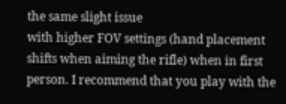the same slight issue
with higher FOV settings (hand placement shifts when aiming the rifle) when in first person. I recommend that you play with the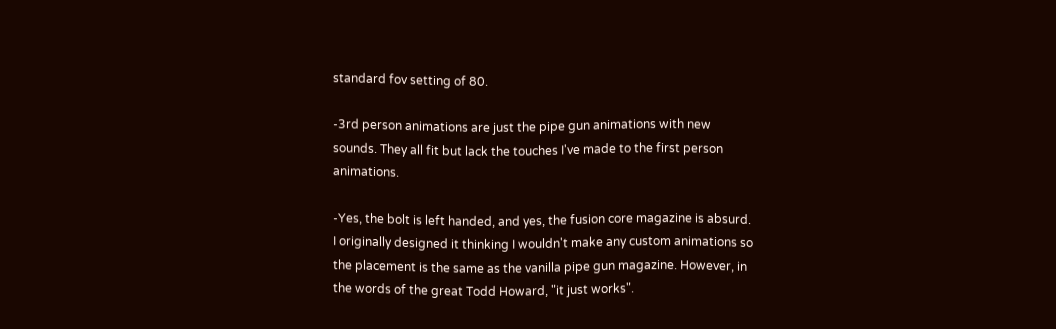standard fov setting of 80.

-3rd person animations are just the pipe gun animations with new sounds. They all fit but lack the touches I've made to the first person animations.

-Yes, the bolt is left handed, and yes, the fusion core magazine is absurd. I originally designed it thinking I wouldn't make any custom animations so the placement is the same as the vanilla pipe gun magazine. However, in the words of the great Todd Howard, "it just works".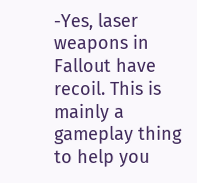-Yes, laser weapons in Fallout have recoil. This is mainly a gameplay thing to help you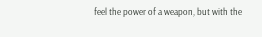feel the power of a weapon, but with the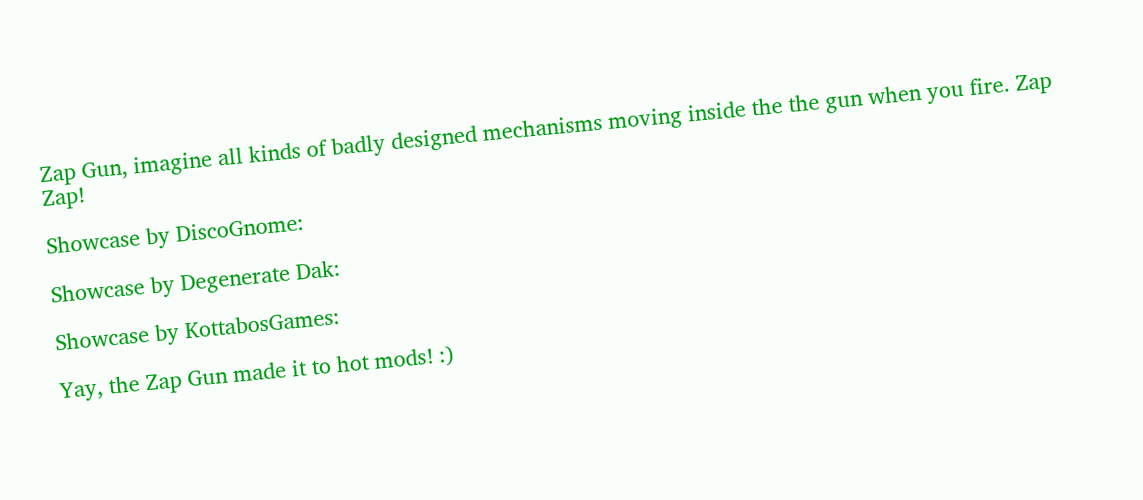Zap Gun, imagine all kinds of badly designed mechanisms moving inside the the gun when you fire. Zap Zap!

Showcase by DiscoGnome:

Showcase by Degenerate Dak:

Showcase by KottabosGames:

Yay, the Zap Gun made it to hot mods! :)